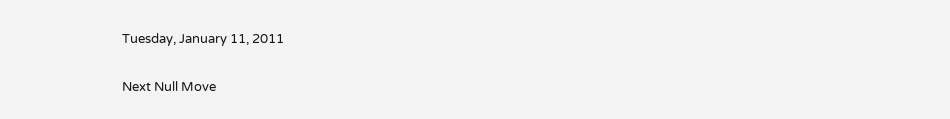Tuesday, January 11, 2011

Next Null Move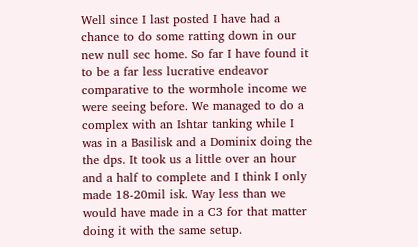Well since I last posted I have had a chance to do some ratting down in our new null sec home. So far I have found it to be a far less lucrative endeavor comparative to the wormhole income we were seeing before. We managed to do a complex with an Ishtar tanking while I was in a Basilisk and a Dominix doing the the dps. It took us a little over an hour and a half to complete and I think I only made 18-20mil isk. Way less than we would have made in a C3 for that matter doing it with the same setup.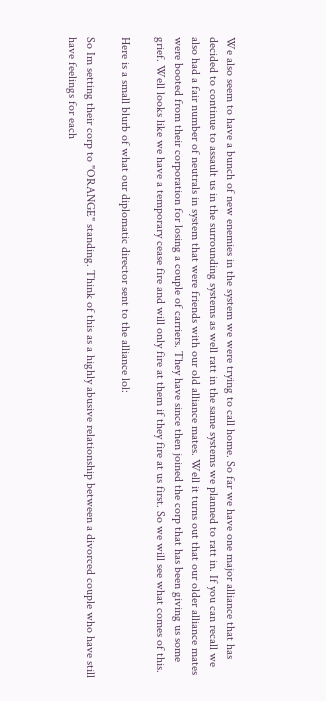We also seem to have a bunch of new enemies in the system we were trying to call home. So far we have one major alliance that has decided to continue to assault us in the surrounding systems as well ratt in the same systems we planned to ratt in. If you can recall we also had a fair number of neutrals in system that were friends with our old alliance mates. Well it turns out that our older alliance mates were booted from their corporation for losing a couple of carriers. They have since then joined the corp that has been giving us some grief. Well looks like we have a temporary cease fire and will only fire at them if they fire at us first. So we will see what comes of this.

Here is a small blurb of what our diplomatic director sent to the alliance lol:

So Im setting their corp to "ORANGE" standing. Think of this as a highly abusive relationship between a divorced couple who have still have feelings for each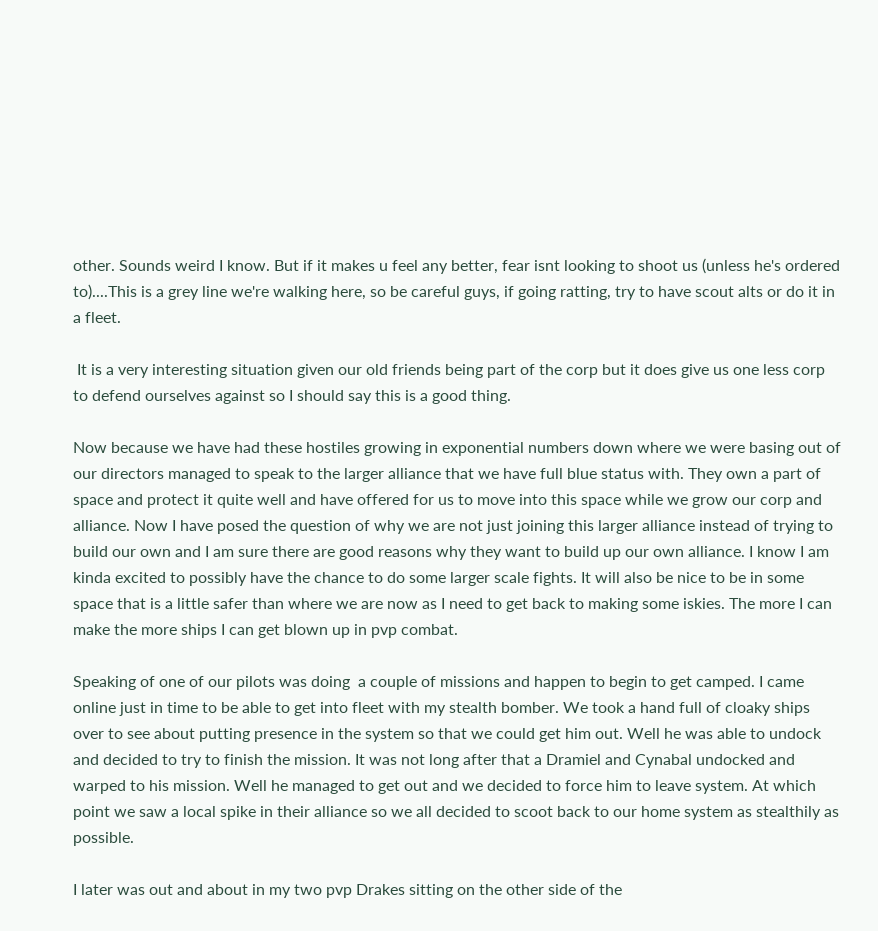other. Sounds weird I know. But if it makes u feel any better, fear isnt looking to shoot us (unless he's ordered to)....This is a grey line we're walking here, so be careful guys, if going ratting, try to have scout alts or do it in a fleet.

 It is a very interesting situation given our old friends being part of the corp but it does give us one less corp to defend ourselves against so I should say this is a good thing.

Now because we have had these hostiles growing in exponential numbers down where we were basing out of our directors managed to speak to the larger alliance that we have full blue status with. They own a part of space and protect it quite well and have offered for us to move into this space while we grow our corp and alliance. Now I have posed the question of why we are not just joining this larger alliance instead of trying to build our own and I am sure there are good reasons why they want to build up our own alliance. I know I am kinda excited to possibly have the chance to do some larger scale fights. It will also be nice to be in some space that is a little safer than where we are now as I need to get back to making some iskies. The more I can make the more ships I can get blown up in pvp combat.

Speaking of one of our pilots was doing  a couple of missions and happen to begin to get camped. I came online just in time to be able to get into fleet with my stealth bomber. We took a hand full of cloaky ships over to see about putting presence in the system so that we could get him out. Well he was able to undock and decided to try to finish the mission. It was not long after that a Dramiel and Cynabal undocked and warped to his mission. Well he managed to get out and we decided to force him to leave system. At which point we saw a local spike in their alliance so we all decided to scoot back to our home system as stealthily as possible.

I later was out and about in my two pvp Drakes sitting on the other side of the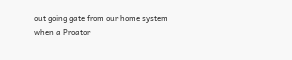out going gate from our home system when a Proator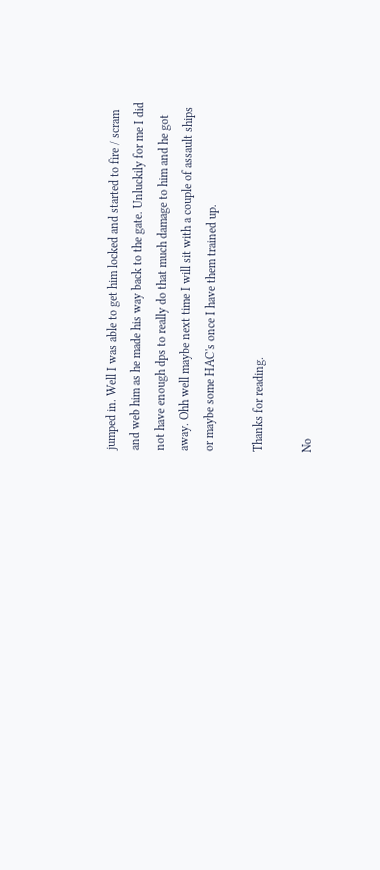jumped in. Well I was able to get him locked and started to fire / scram and web him as he made his way back to the gate. Unluckily for me I did not have enough dps to really do that much damage to him and he got away. Ohh well maybe next time I will sit with a couple of assault ships or maybe some HAC's once I have them trained up.

Thanks for reading.

No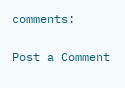comments:

Post a Comment